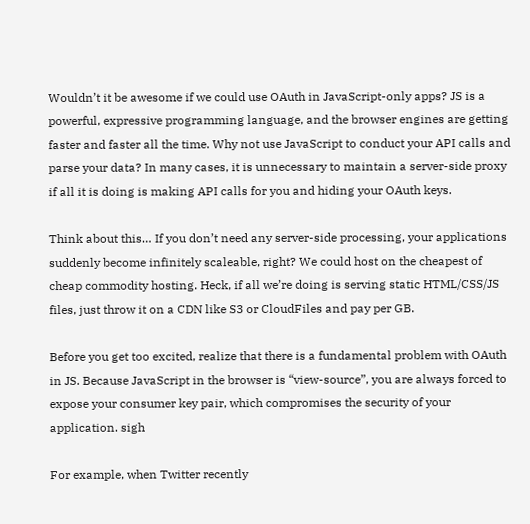Wouldn’t it be awesome if we could use OAuth in JavaScript-only apps? JS is a powerful, expressive programming language, and the browser engines are getting faster and faster all the time. Why not use JavaScript to conduct your API calls and parse your data? In many cases, it is unnecessary to maintain a server-side proxy if all it is doing is making API calls for you and hiding your OAuth keys.

Think about this… If you don’t need any server-side processing, your applications suddenly become infinitely scaleable, right? We could host on the cheapest of cheap commodity hosting. Heck, if all we’re doing is serving static HTML/CSS/JS files, just throw it on a CDN like S3 or CloudFiles and pay per GB.

Before you get too excited, realize that there is a fundamental problem with OAuth in JS. Because JavaScript in the browser is “view-source”, you are always forced to expose your consumer key pair, which compromises the security of your application. sigh

For example, when Twitter recently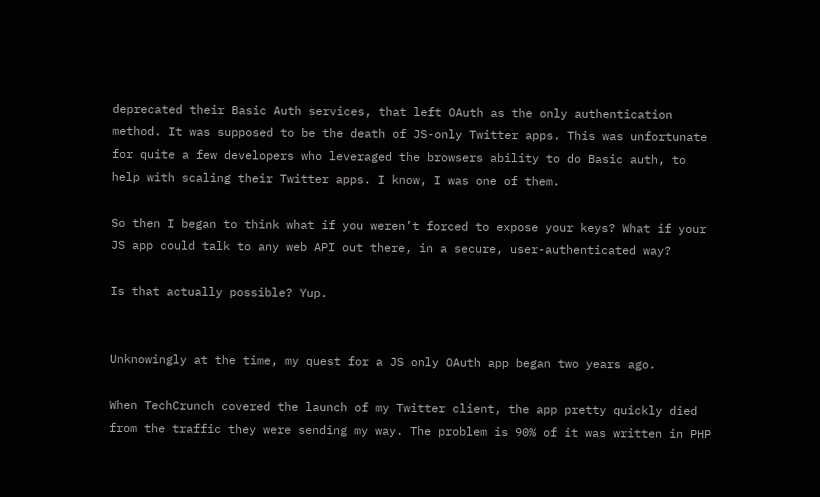deprecated their Basic Auth services, that left OAuth as the only authentication method. It was supposed to be the death of JS-only Twitter apps. This was unfortunate for quite a few developers who leveraged the browsers ability to do Basic auth, to help with scaling their Twitter apps. I know, I was one of them.

So then I began to think what if you weren’t forced to expose your keys? What if your JS app could talk to any web API out there, in a secure, user-authenticated way?

Is that actually possible? Yup.


Unknowingly at the time, my quest for a JS only OAuth app began two years ago.

When TechCrunch covered the launch of my Twitter client, the app pretty quickly died from the traffic they were sending my way. The problem is 90% of it was written in PHP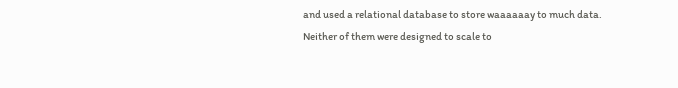and used a relational database to store waaaaaay to much data. Neither of them were designed to scale to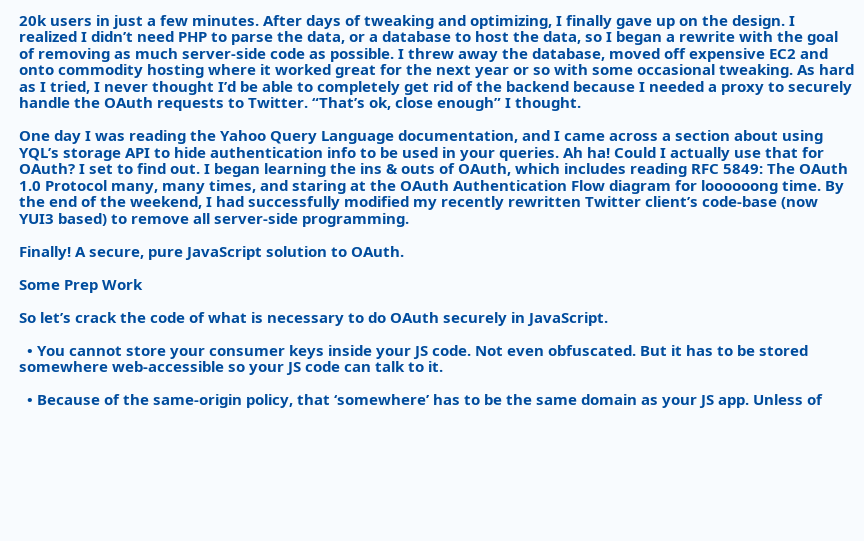20k users in just a few minutes. After days of tweaking and optimizing, I finally gave up on the design. I realized I didn’t need PHP to parse the data, or a database to host the data, so I began a rewrite with the goal of removing as much server-side code as possible. I threw away the database, moved off expensive EC2 and onto commodity hosting where it worked great for the next year or so with some occasional tweaking. As hard as I tried, I never thought I’d be able to completely get rid of the backend because I needed a proxy to securely handle the OAuth requests to Twitter. “That’s ok, close enough” I thought.

One day I was reading the Yahoo Query Language documentation, and I came across a section about using YQL’s storage API to hide authentication info to be used in your queries. Ah ha! Could I actually use that for OAuth? I set to find out. I began learning the ins & outs of OAuth, which includes reading RFC 5849: The OAuth 1.0 Protocol many, many times, and staring at the OAuth Authentication Flow diagram for loooooong time. By the end of the weekend, I had successfully modified my recently rewritten Twitter client’s code-base (now YUI3 based) to remove all server-side programming.

Finally! A secure, pure JavaScript solution to OAuth.

Some Prep Work

So let’s crack the code of what is necessary to do OAuth securely in JavaScript.

  • You cannot store your consumer keys inside your JS code. Not even obfuscated. But it has to be stored somewhere web-accessible so your JS code can talk to it.

  • Because of the same-origin policy, that ‘somewhere’ has to be the same domain as your JS app. Unless of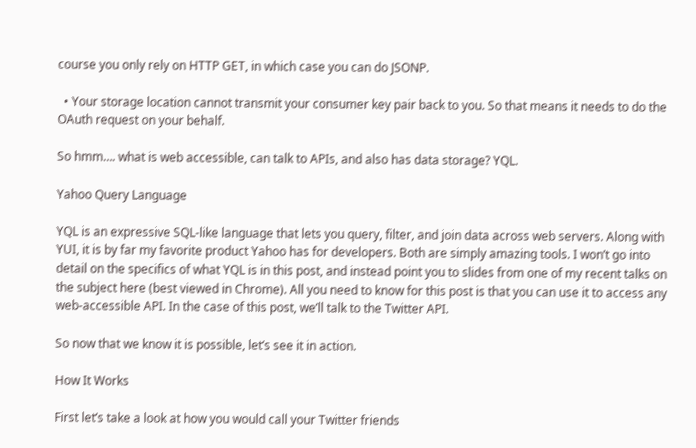course you only rely on HTTP GET, in which case you can do JSONP.

  • Your storage location cannot transmit your consumer key pair back to you. So that means it needs to do the OAuth request on your behalf.

So hmm…. what is web accessible, can talk to APIs, and also has data storage? YQL.

Yahoo Query Language

YQL is an expressive SQL-like language that lets you query, filter, and join data across web servers. Along with YUI, it is by far my favorite product Yahoo has for developers. Both are simply amazing tools. I won’t go into detail on the specifics of what YQL is in this post, and instead point you to slides from one of my recent talks on the subject here (best viewed in Chrome). All you need to know for this post is that you can use it to access any web-accessible API. In the case of this post, we’ll talk to the Twitter API.

So now that we know it is possible, let’s see it in action.

How It Works

First let’s take a look at how you would call your Twitter friends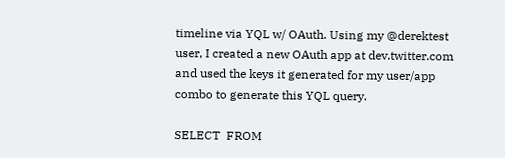timeline via YQL w/ OAuth. Using my @derektest user, I created a new OAuth app at dev.twitter.com and used the keys it generated for my user/app combo to generate this YQL query.

SELECT  FROM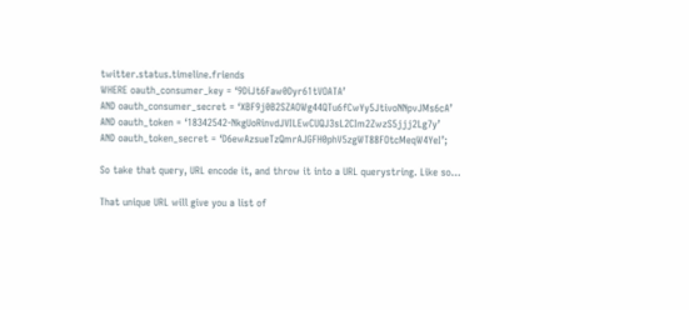twitter.status.timeline.friends
WHERE oauth_consumer_key = ‘9DiJt6Faw0Dyr61tVOATA’
AND oauth_consumer_secret = ‘XBF9j0B2SZAOWg44QTu6fCwYy5JtivoNNpvJMs6cA’
AND oauth_token = ‘18342542-NkgUoRinvdJVILEwCUQJ3sL2CIm2ZwzS5jjj2Lg7y’
AND oauth_token_secret = ‘D6ewAzsueTzQmrAJGFH0phV5zgWT88FOtcMeqW4YeI’;

So take that query, URL encode it, and throw it into a URL querystring. Like so…

That unique URL will give you a list of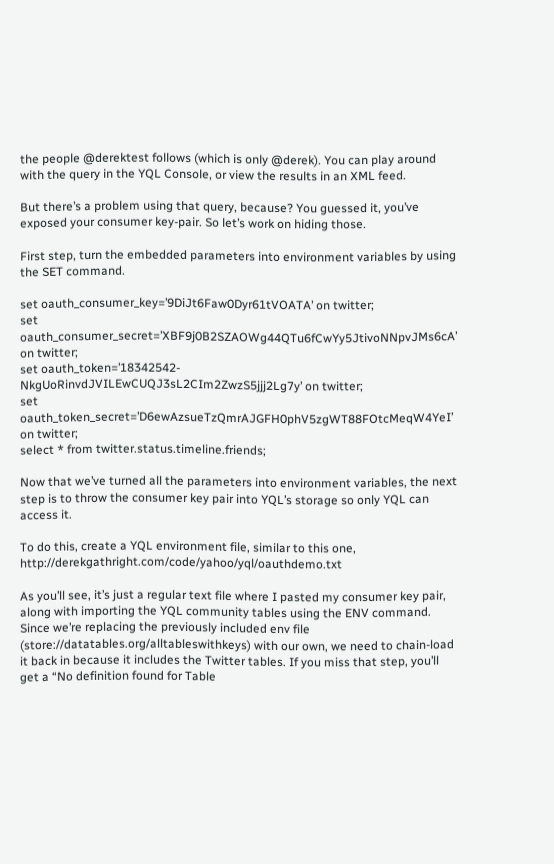the people @derektest follows (which is only @derek). You can play around with the query in the YQL Console, or view the results in an XML feed.

But there’s a problem using that query, because? You guessed it, you’ve exposed your consumer key-pair. So let’s work on hiding those.

First step, turn the embedded parameters into environment variables by using the SET command.

set oauth_consumer_key=’9DiJt6Faw0Dyr61tVOATA’ on twitter;
set oauth_consumer_secret=’XBF9j0B2SZAOWg44QTu6fCwYy5JtivoNNpvJMs6cA’ on twitter;
set oauth_token=’18342542-NkgUoRinvdJVILEwCUQJ3sL2CIm2ZwzS5jjj2Lg7y’ on twitter;
set oauth_token_secret=’D6ewAzsueTzQmrAJGFH0phV5zgWT88FOtcMeqW4YeI’ on twitter;
select * from twitter.status.timeline.friends;

Now that we’ve turned all the parameters into environment variables, the next step is to throw the consumer key pair into YQL’s storage so only YQL can access it.

To do this, create a YQL environment file, similar to this one, http://derekgathright.com/code/yahoo/yql/oauthdemo.txt

As you’ll see, it’s just a regular text file where I pasted my consumer key pair, along with importing the YQL community tables using the ENV command. Since we’re replacing the previously included env file (store://datatables.org/alltableswithkeys) with our own, we need to chain-load it back in because it includes the Twitter tables. If you miss that step, you’ll get a “No definition found for Table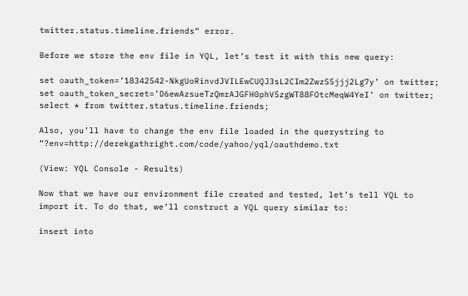twitter.status.timeline.friends“ error.

Before we store the env file in YQL, let’s test it with this new query:

set oauth_token=’18342542-NkgUoRinvdJVILEwCUQJ3sL2CIm2ZwzS5jjj2Lg7y’ on twitter;
set oauth_token_secret=’D6ewAzsueTzQmrAJGFH0phV5zgWT88FOtcMeqW4YeI’ on twitter;
select * from twitter.status.timeline.friends;

Also, you’ll have to change the env file loaded in the querystring to “?env=http://derekgathright.com/code/yahoo/yql/oauthdemo.txt

(View: YQL Console - Results)

Now that we have our environment file created and tested, let’s tell YQL to import it. To do that, we’ll construct a YQL query similar to:

insert into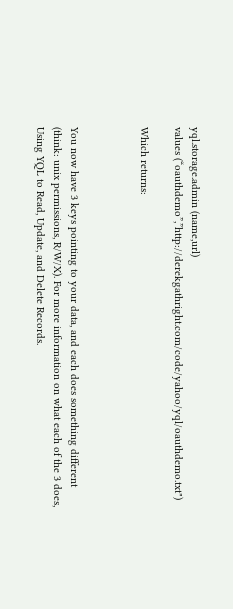yql.storage.admin (name,url)
values (“oauthdemo”,”http://derekgathright.com/code/yahoo/yql/oauthdemo.txt")

Which returns:



You now have 3 keys pointing to your data, and each does something different (think: unix permissions, R/W/X). For more information on what each of the 3 does, Using YQL to Read, Update, and Delete Records.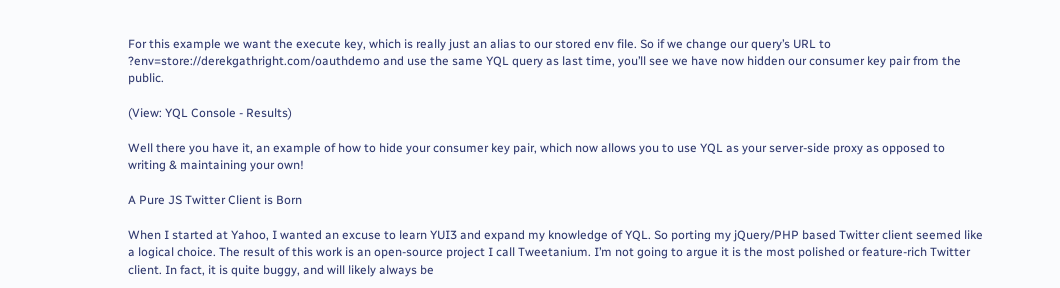For this example we want the execute key, which is really just an alias to our stored env file. So if we change our query’s URL to ?env=store://derekgathright.com/oauthdemo and use the same YQL query as last time, you’ll see we have now hidden our consumer key pair from the public.

(View: YQL Console - Results)

Well there you have it, an example of how to hide your consumer key pair, which now allows you to use YQL as your server-side proxy as opposed to writing & maintaining your own!

A Pure JS Twitter Client is Born

When I started at Yahoo, I wanted an excuse to learn YUI3 and expand my knowledge of YQL. So porting my jQuery/PHP based Twitter client seemed like a logical choice. The result of this work is an open-source project I call Tweetanium. I’m not going to argue it is the most polished or feature-rich Twitter client. In fact, it is quite buggy, and will likely always be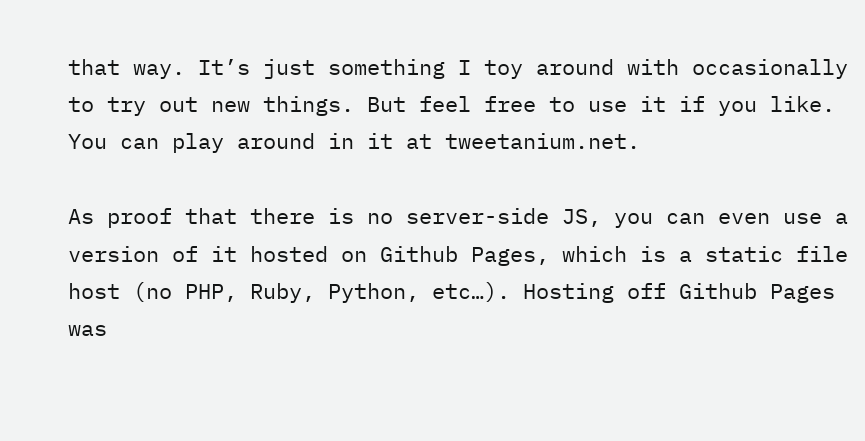that way. It’s just something I toy around with occasionally to try out new things. But feel free to use it if you like. You can play around in it at tweetanium.net.

As proof that there is no server-side JS, you can even use a version of it hosted on Github Pages, which is a static file host (no PHP, Ruby, Python, etc…). Hosting off Github Pages was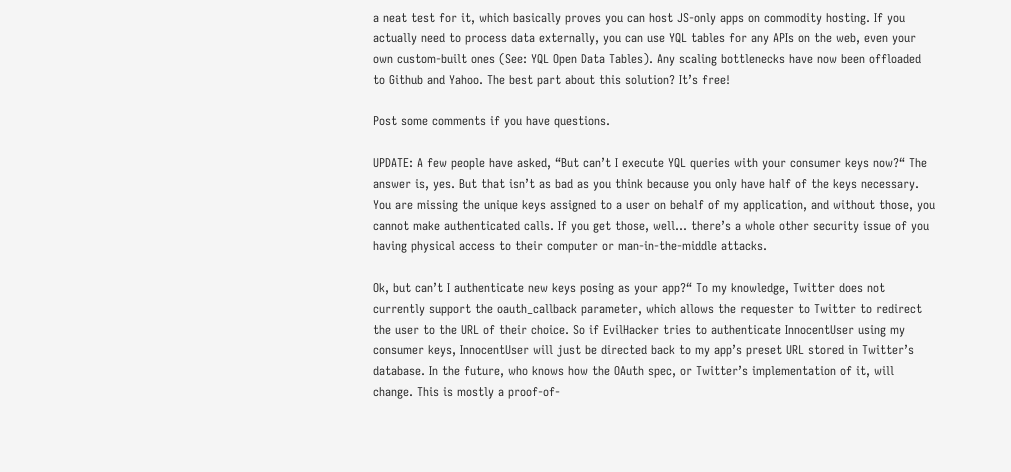a neat test for it, which basically proves you can host JS-only apps on commodity hosting. If you actually need to process data externally, you can use YQL tables for any APIs on the web, even your own custom-built ones (See: YQL Open Data Tables). Any scaling bottlenecks have now been offloaded to Github and Yahoo. The best part about this solution? It’s free!

Post some comments if you have questions.

UPDATE: A few people have asked, “But can’t I execute YQL queries with your consumer keys now?“ The answer is, yes. But that isn’t as bad as you think because you only have half of the keys necessary. You are missing the unique keys assigned to a user on behalf of my application, and without those, you cannot make authenticated calls. If you get those, well… there’s a whole other security issue of you having physical access to their computer or man-in-the-middle attacks.

Ok, but can’t I authenticate new keys posing as your app?“ To my knowledge, Twitter does not currently support the oauth_callback parameter, which allows the requester to Twitter to redirect the user to the URL of their choice. So if EvilHacker tries to authenticate InnocentUser using my consumer keys, InnocentUser will just be directed back to my app’s preset URL stored in Twitter’s database. In the future, who knows how the OAuth spec, or Twitter’s implementation of it, will change. This is mostly a proof-of-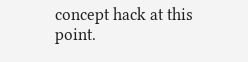concept hack at this point.